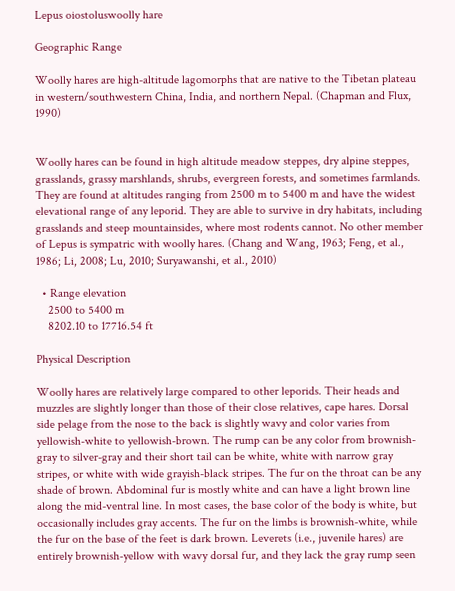Lepus oiostoluswoolly hare

Geographic Range

Woolly hares are high-altitude lagomorphs that are native to the Tibetan plateau in western/southwestern China, India, and northern Nepal. (Chapman and Flux, 1990)


Woolly hares can be found in high altitude meadow steppes, dry alpine steppes, grasslands, grassy marshlands, shrubs, evergreen forests, and sometimes farmlands. They are found at altitudes ranging from 2500 m to 5400 m and have the widest elevational range of any leporid. They are able to survive in dry habitats, including grasslands and steep mountainsides, where most rodents cannot. No other member of Lepus is sympatric with woolly hares. (Chang and Wang, 1963; Feng, et al., 1986; Li, 2008; Lu, 2010; Suryawanshi, et al., 2010)

  • Range elevation
    2500 to 5400 m
    8202.10 to 17716.54 ft

Physical Description

Woolly hares are relatively large compared to other leporids. Their heads and muzzles are slightly longer than those of their close relatives, cape hares. Dorsal side pelage from the nose to the back is slightly wavy and color varies from yellowish-white to yellowish-brown. The rump can be any color from brownish-gray to silver-gray and their short tail can be white, white with narrow gray stripes, or white with wide grayish-black stripes. The fur on the throat can be any shade of brown. Abdominal fur is mostly white and can have a light brown line along the mid-ventral line. In most cases, the base color of the body is white, but occasionally includes gray accents. The fur on the limbs is brownish-white, while the fur on the base of the feet is dark brown. Leverets (i.e., juvenile hares) are entirely brownish-yellow with wavy dorsal fur, and they lack the gray rump seen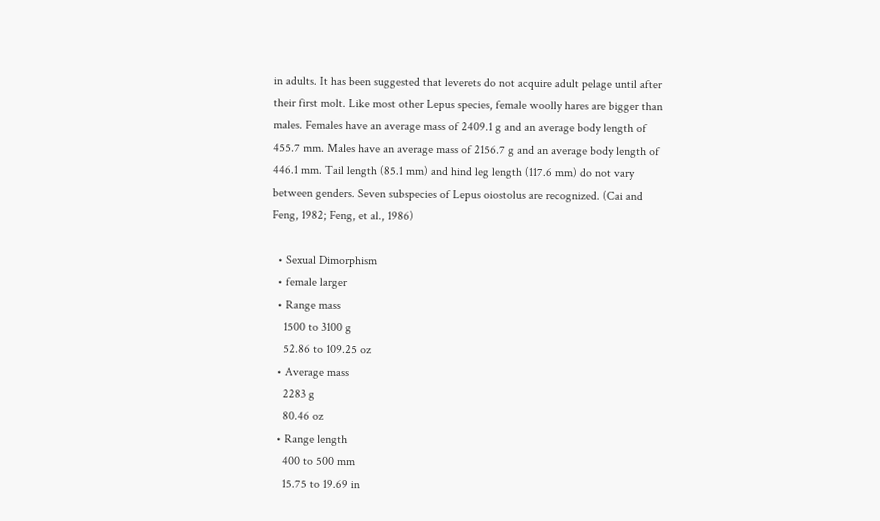in adults. It has been suggested that leverets do not acquire adult pelage until after their first molt. Like most other Lepus species, female woolly hares are bigger than males. Females have an average mass of 2409.1 g and an average body length of 455.7 mm. Males have an average mass of 2156.7 g and an average body length of 446.1 mm. Tail length (85.1 mm) and hind leg length (117.6 mm) do not vary between genders. Seven subspecies of Lepus oiostolus are recognized. (Cai and Feng, 1982; Feng, et al., 1986)

  • Sexual Dimorphism
  • female larger
  • Range mass
    1500 to 3100 g
    52.86 to 109.25 oz
  • Average mass
    2283 g
    80.46 oz
  • Range length
    400 to 500 mm
    15.75 to 19.69 in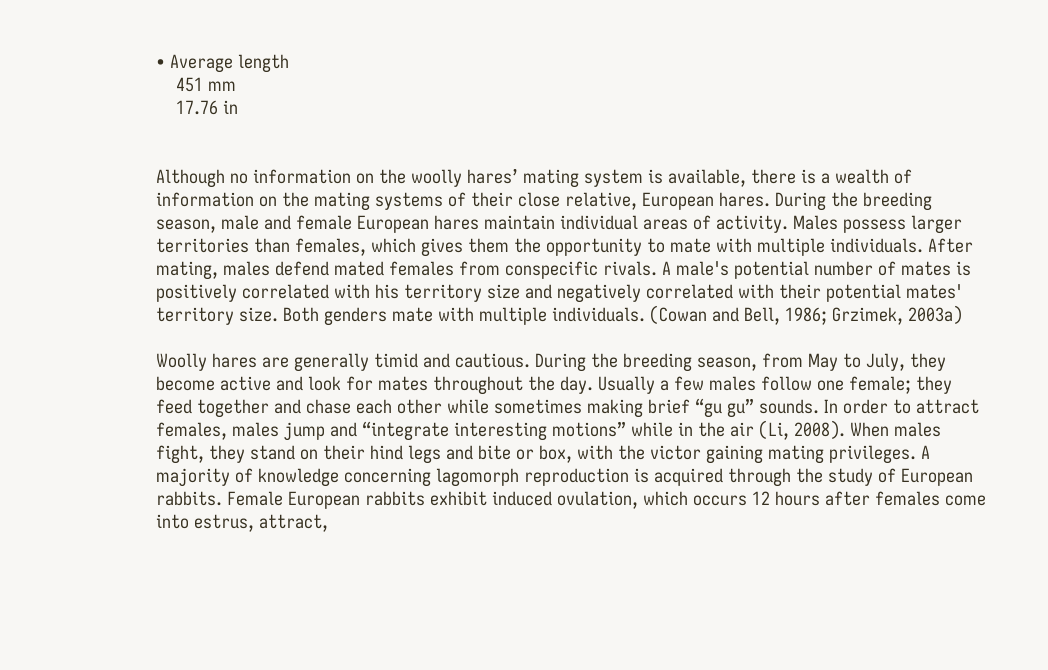• Average length
    451 mm
    17.76 in


Although no information on the woolly hares’ mating system is available, there is a wealth of information on the mating systems of their close relative, European hares. During the breeding season, male and female European hares maintain individual areas of activity. Males possess larger territories than females, which gives them the opportunity to mate with multiple individuals. After mating, males defend mated females from conspecific rivals. A male's potential number of mates is positively correlated with his territory size and negatively correlated with their potential mates' territory size. Both genders mate with multiple individuals. (Cowan and Bell, 1986; Grzimek, 2003a)

Woolly hares are generally timid and cautious. During the breeding season, from May to July, they become active and look for mates throughout the day. Usually a few males follow one female; they feed together and chase each other while sometimes making brief “gu gu” sounds. In order to attract females, males jump and “integrate interesting motions” while in the air (Li, 2008). When males fight, they stand on their hind legs and bite or box, with the victor gaining mating privileges. A majority of knowledge concerning lagomorph reproduction is acquired through the study of European rabbits. Female European rabbits exhibit induced ovulation, which occurs 12 hours after females come into estrus, attract,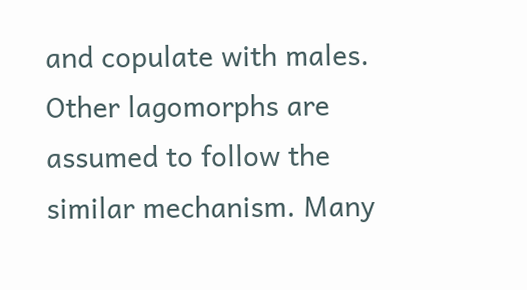and copulate with males. Other lagomorphs are assumed to follow the similar mechanism. Many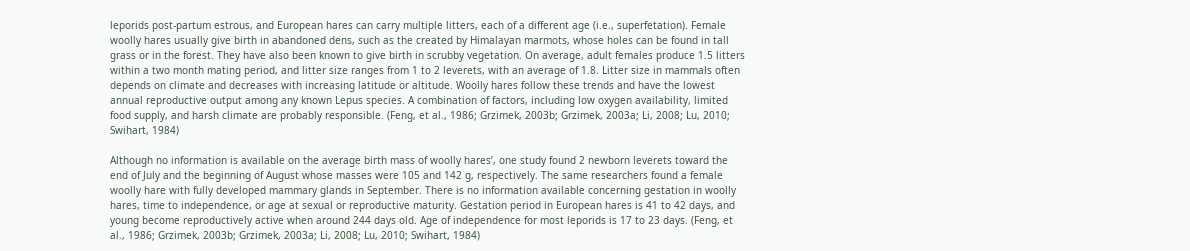leporids post-partum estrous, and European hares can carry multiple litters, each of a different age (i.e., superfetation). Female woolly hares usually give birth in abandoned dens, such as the created by Himalayan marmots, whose holes can be found in tall grass or in the forest. They have also been known to give birth in scrubby vegetation. On average, adult females produce 1.5 litters within a two month mating period, and litter size ranges from 1 to 2 leverets, with an average of 1.8. Litter size in mammals often depends on climate and decreases with increasing latitude or altitude. Woolly hares follow these trends and have the lowest annual reproductive output among any known Lepus species. A combination of factors, including low oxygen availability, limited food supply, and harsh climate are probably responsible. (Feng, et al., 1986; Grzimek, 2003b; Grzimek, 2003a; Li, 2008; Lu, 2010; Swihart, 1984)

Although no information is available on the average birth mass of woolly hares’, one study found 2 newborn leverets toward the end of July and the beginning of August whose masses were 105 and 142 g, respectively. The same researchers found a female woolly hare with fully developed mammary glands in September. There is no information available concerning gestation in woolly hares, time to independence, or age at sexual or reproductive maturity. Gestation period in European hares is 41 to 42 days, and young become reproductively active when around 244 days old. Age of independence for most leporids is 17 to 23 days. (Feng, et al., 1986; Grzimek, 2003b; Grzimek, 2003a; Li, 2008; Lu, 2010; Swihart, 1984)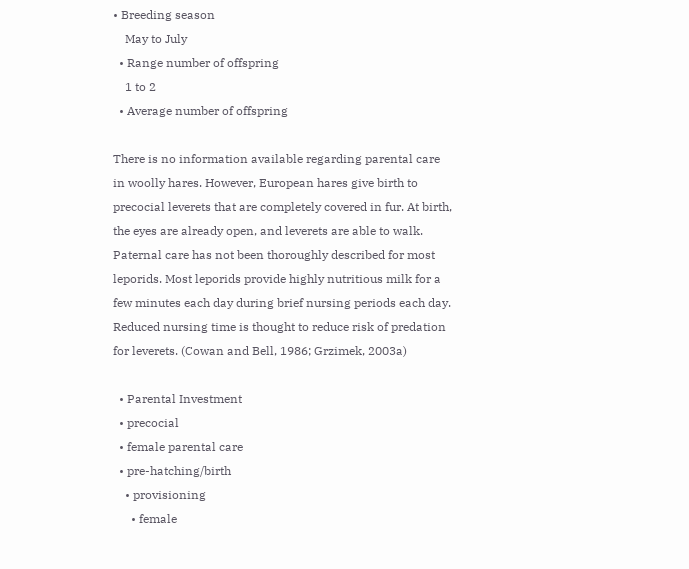• Breeding season
    May to July
  • Range number of offspring
    1 to 2
  • Average number of offspring

There is no information available regarding parental care in woolly hares. However, European hares give birth to precocial leverets that are completely covered in fur. At birth, the eyes are already open, and leverets are able to walk. Paternal care has not been thoroughly described for most leporids. Most leporids provide highly nutritious milk for a few minutes each day during brief nursing periods each day. Reduced nursing time is thought to reduce risk of predation for leverets. (Cowan and Bell, 1986; Grzimek, 2003a)

  • Parental Investment
  • precocial
  • female parental care
  • pre-hatching/birth
    • provisioning
      • female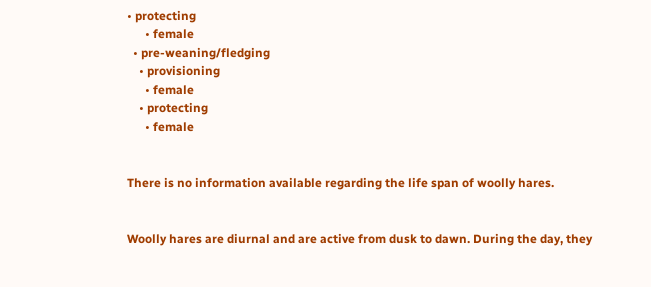• protecting
      • female
  • pre-weaning/fledging
    • provisioning
      • female
    • protecting
      • female


There is no information available regarding the life span of woolly hares.


Woolly hares are diurnal and are active from dusk to dawn. During the day, they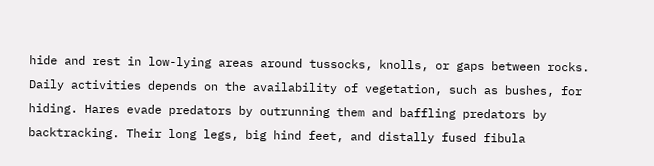hide and rest in low-lying areas around tussocks, knolls, or gaps between rocks. Daily activities depends on the availability of vegetation, such as bushes, for hiding. Hares evade predators by outrunning them and baffling predators by backtracking. Their long legs, big hind feet, and distally fused fibula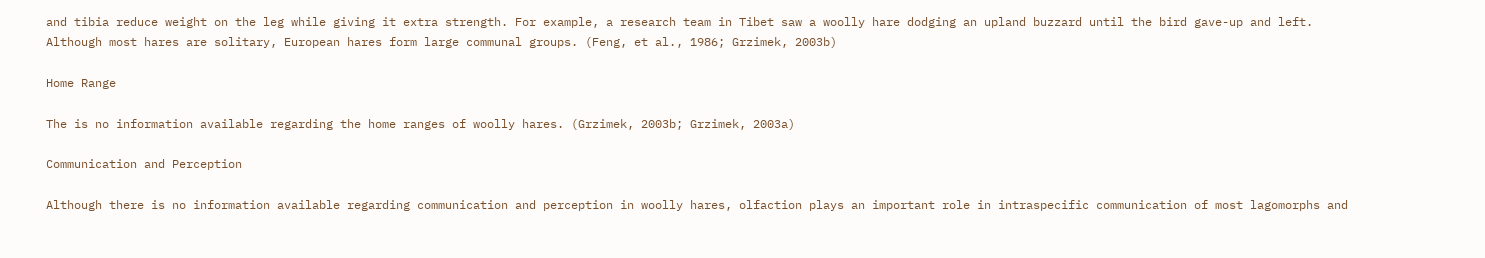and tibia reduce weight on the leg while giving it extra strength. For example, a research team in Tibet saw a woolly hare dodging an upland buzzard until the bird gave-up and left. Although most hares are solitary, European hares form large communal groups. (Feng, et al., 1986; Grzimek, 2003b)

Home Range

The is no information available regarding the home ranges of woolly hares. (Grzimek, 2003b; Grzimek, 2003a)

Communication and Perception

Although there is no information available regarding communication and perception in woolly hares, olfaction plays an important role in intraspecific communication of most lagomorphs and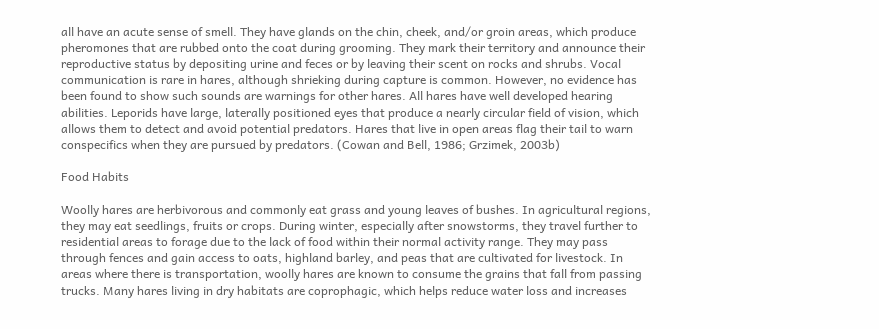all have an acute sense of smell. They have glands on the chin, cheek, and/or groin areas, which produce pheromones that are rubbed onto the coat during grooming. They mark their territory and announce their reproductive status by depositing urine and feces or by leaving their scent on rocks and shrubs. Vocal communication is rare in hares, although shrieking during capture is common. However, no evidence has been found to show such sounds are warnings for other hares. All hares have well developed hearing abilities. Leporids have large, laterally positioned eyes that produce a nearly circular field of vision, which allows them to detect and avoid potential predators. Hares that live in open areas flag their tail to warn conspecifics when they are pursued by predators. (Cowan and Bell, 1986; Grzimek, 2003b)

Food Habits

Woolly hares are herbivorous and commonly eat grass and young leaves of bushes. In agricultural regions, they may eat seedlings, fruits or crops. During winter, especially after snowstorms, they travel further to residential areas to forage due to the lack of food within their normal activity range. They may pass through fences and gain access to oats, highland barley, and peas that are cultivated for livestock. In areas where there is transportation, woolly hares are known to consume the grains that fall from passing trucks. Many hares living in dry habitats are coprophagic, which helps reduce water loss and increases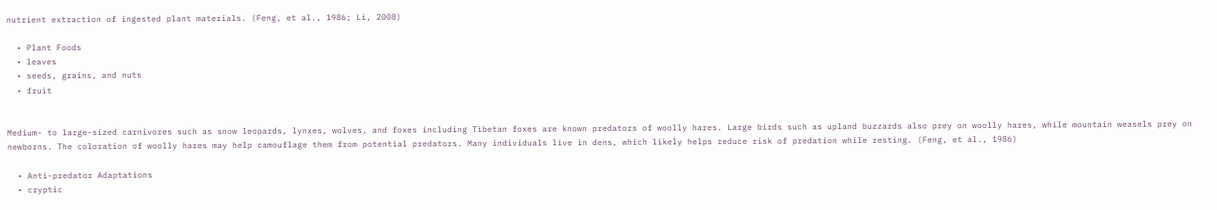nutrient extraction of ingested plant materials. (Feng, et al., 1986; Li, 2008)

  • Plant Foods
  • leaves
  • seeds, grains, and nuts
  • fruit


Medium- to large-sized carnivores such as snow leopards, lynxes, wolves, and foxes including Tibetan foxes are known predators of woolly hares. Large birds such as upland buzzards also prey on woolly hares, while mountain weasels prey on newborns. The coloration of woolly hares may help camouflage them from potential predators. Many individuals live in dens, which likely helps reduce risk of predation while resting. (Feng, et al., 1986)

  • Anti-predator Adaptations
  • cryptic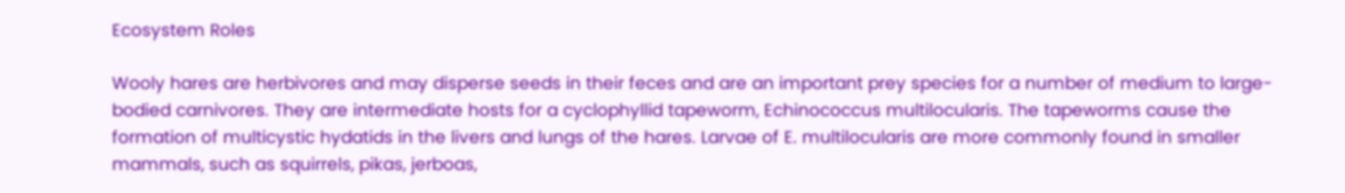Ecosystem Roles

Wooly hares are herbivores and may disperse seeds in their feces and are an important prey species for a number of medium to large-bodied carnivores. They are intermediate hosts for a cyclophyllid tapeworm, Echinococcus multilocularis. The tapeworms cause the formation of multicystic hydatids in the livers and lungs of the hares. Larvae of E. multilocularis are more commonly found in smaller mammals, such as squirrels, pikas, jerboas,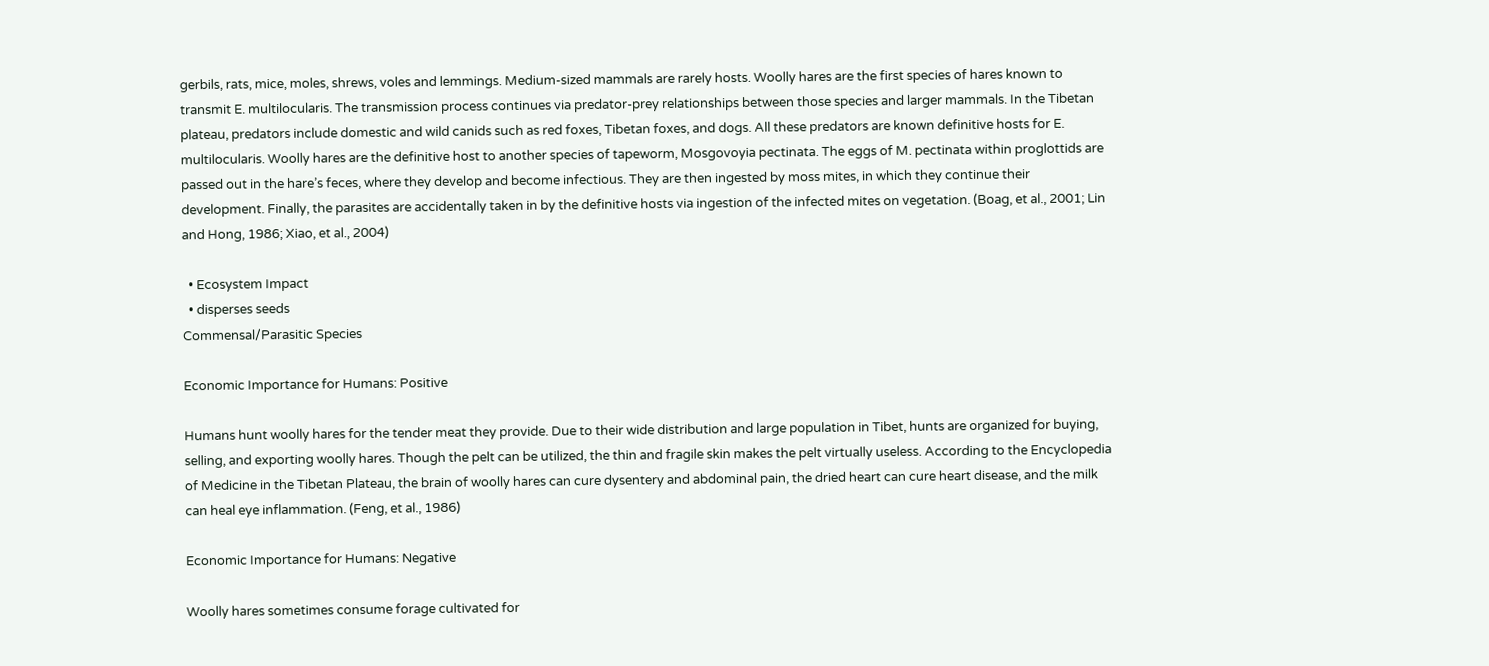gerbils, rats, mice, moles, shrews, voles and lemmings. Medium-sized mammals are rarely hosts. Woolly hares are the first species of hares known to transmit E. multilocularis. The transmission process continues via predator-prey relationships between those species and larger mammals. In the Tibetan plateau, predators include domestic and wild canids such as red foxes, Tibetan foxes, and dogs. All these predators are known definitive hosts for E. multilocularis. Woolly hares are the definitive host to another species of tapeworm, Mosgovoyia pectinata. The eggs of M. pectinata within proglottids are passed out in the hare’s feces, where they develop and become infectious. They are then ingested by moss mites, in which they continue their development. Finally, the parasites are accidentally taken in by the definitive hosts via ingestion of the infected mites on vegetation. (Boag, et al., 2001; Lin and Hong, 1986; Xiao, et al., 2004)

  • Ecosystem Impact
  • disperses seeds
Commensal/Parasitic Species

Economic Importance for Humans: Positive

Humans hunt woolly hares for the tender meat they provide. Due to their wide distribution and large population in Tibet, hunts are organized for buying, selling, and exporting woolly hares. Though the pelt can be utilized, the thin and fragile skin makes the pelt virtually useless. According to the Encyclopedia of Medicine in the Tibetan Plateau, the brain of woolly hares can cure dysentery and abdominal pain, the dried heart can cure heart disease, and the milk can heal eye inflammation. (Feng, et al., 1986)

Economic Importance for Humans: Negative

Woolly hares sometimes consume forage cultivated for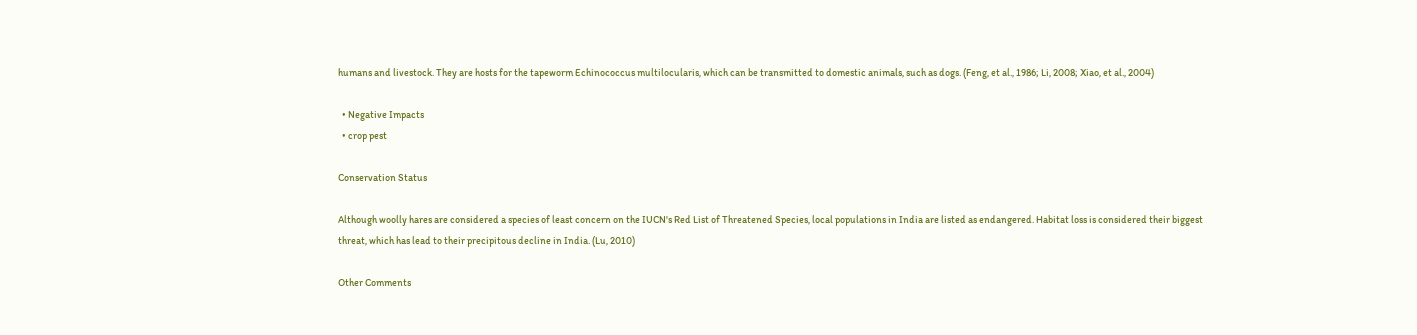humans and livestock. They are hosts for the tapeworm Echinococcus multilocularis, which can be transmitted to domestic animals, such as dogs. (Feng, et al., 1986; Li, 2008; Xiao, et al., 2004)

  • Negative Impacts
  • crop pest

Conservation Status

Although woolly hares are considered a species of least concern on the IUCN's Red List of Threatened Species, local populations in India are listed as endangered. Habitat loss is considered their biggest threat, which has lead to their precipitous decline in India. (Lu, 2010)

Other Comments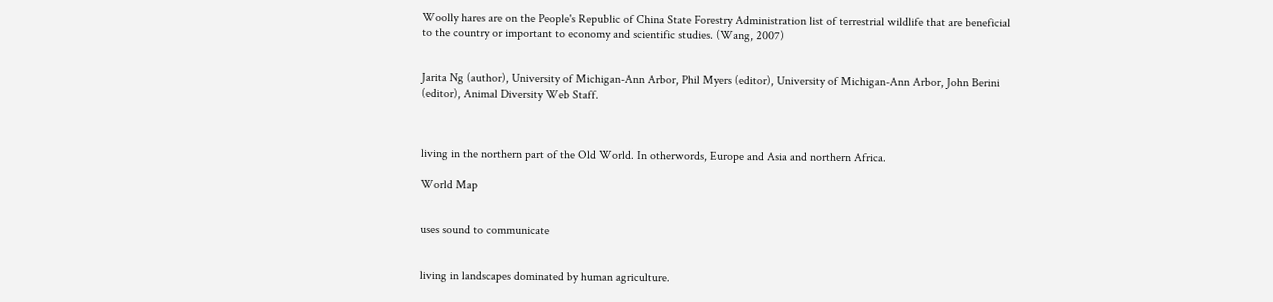Woolly hares are on the People's Republic of China State Forestry Administration list of terrestrial wildlife that are beneficial to the country or important to economy and scientific studies. (Wang, 2007)


Jarita Ng (author), University of Michigan-Ann Arbor, Phil Myers (editor), University of Michigan-Ann Arbor, John Berini (editor), Animal Diversity Web Staff.



living in the northern part of the Old World. In otherwords, Europe and Asia and northern Africa.

World Map


uses sound to communicate


living in landscapes dominated by human agriculture.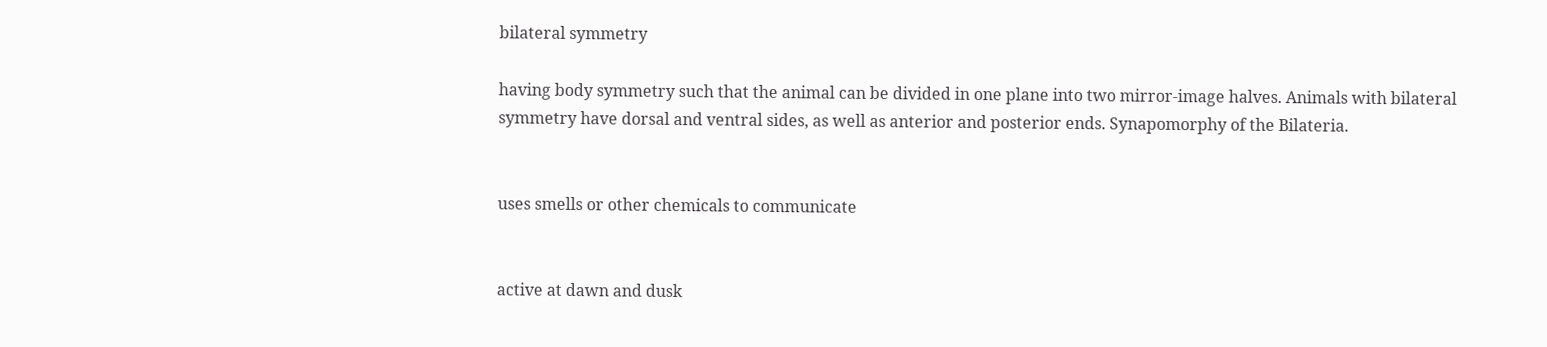bilateral symmetry

having body symmetry such that the animal can be divided in one plane into two mirror-image halves. Animals with bilateral symmetry have dorsal and ventral sides, as well as anterior and posterior ends. Synapomorphy of the Bilateria.


uses smells or other chemicals to communicate


active at dawn and dusk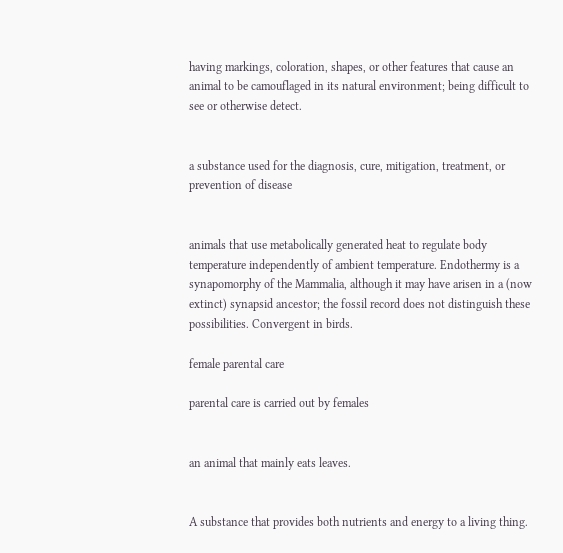having markings, coloration, shapes, or other features that cause an animal to be camouflaged in its natural environment; being difficult to see or otherwise detect.


a substance used for the diagnosis, cure, mitigation, treatment, or prevention of disease


animals that use metabolically generated heat to regulate body temperature independently of ambient temperature. Endothermy is a synapomorphy of the Mammalia, although it may have arisen in a (now extinct) synapsid ancestor; the fossil record does not distinguish these possibilities. Convergent in birds.

female parental care

parental care is carried out by females


an animal that mainly eats leaves.


A substance that provides both nutrients and energy to a living thing.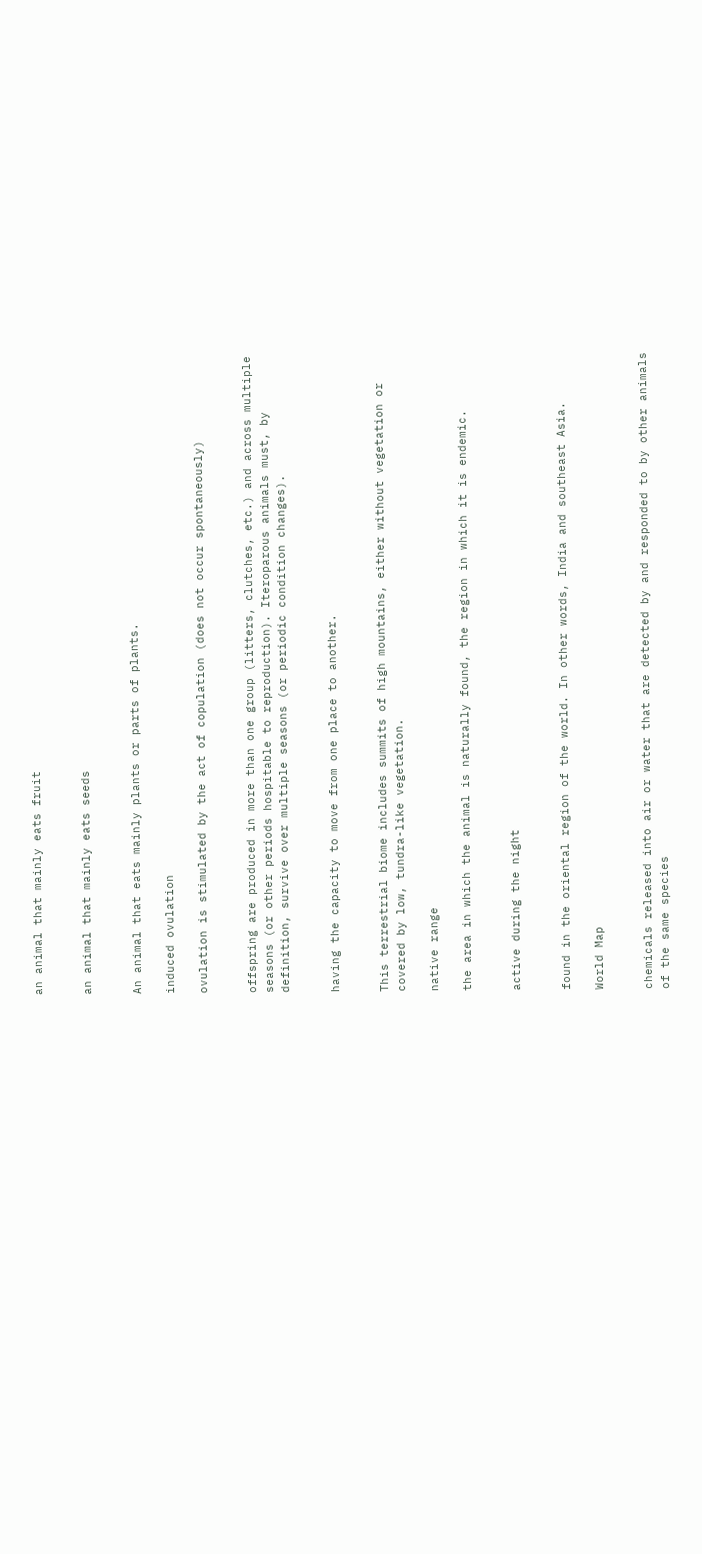an animal that mainly eats fruit


an animal that mainly eats seeds


An animal that eats mainly plants or parts of plants.

induced ovulation

ovulation is stimulated by the act of copulation (does not occur spontaneously)


offspring are produced in more than one group (litters, clutches, etc.) and across multiple seasons (or other periods hospitable to reproduction). Iteroparous animals must, by definition, survive over multiple seasons (or periodic condition changes).


having the capacity to move from one place to another.


This terrestrial biome includes summits of high mountains, either without vegetation or covered by low, tundra-like vegetation.

native range

the area in which the animal is naturally found, the region in which it is endemic.


active during the night


found in the oriental region of the world. In other words, India and southeast Asia.

World Map


chemicals released into air or water that are detected by and responded to by other animals of the same species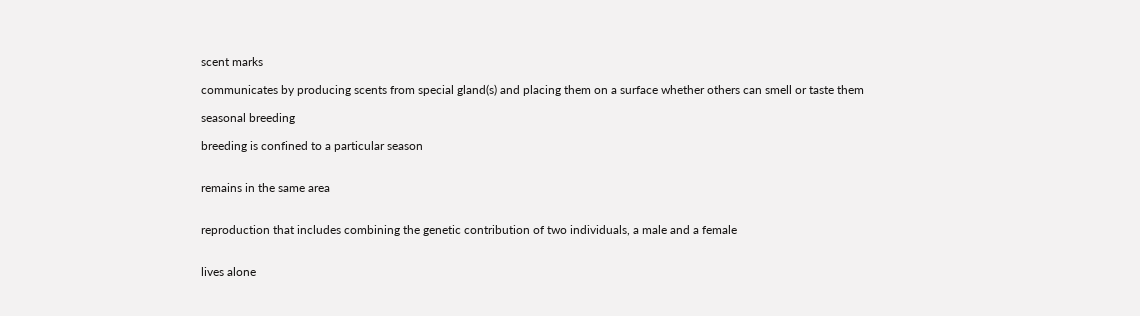scent marks

communicates by producing scents from special gland(s) and placing them on a surface whether others can smell or taste them

seasonal breeding

breeding is confined to a particular season


remains in the same area


reproduction that includes combining the genetic contribution of two individuals, a male and a female


lives alone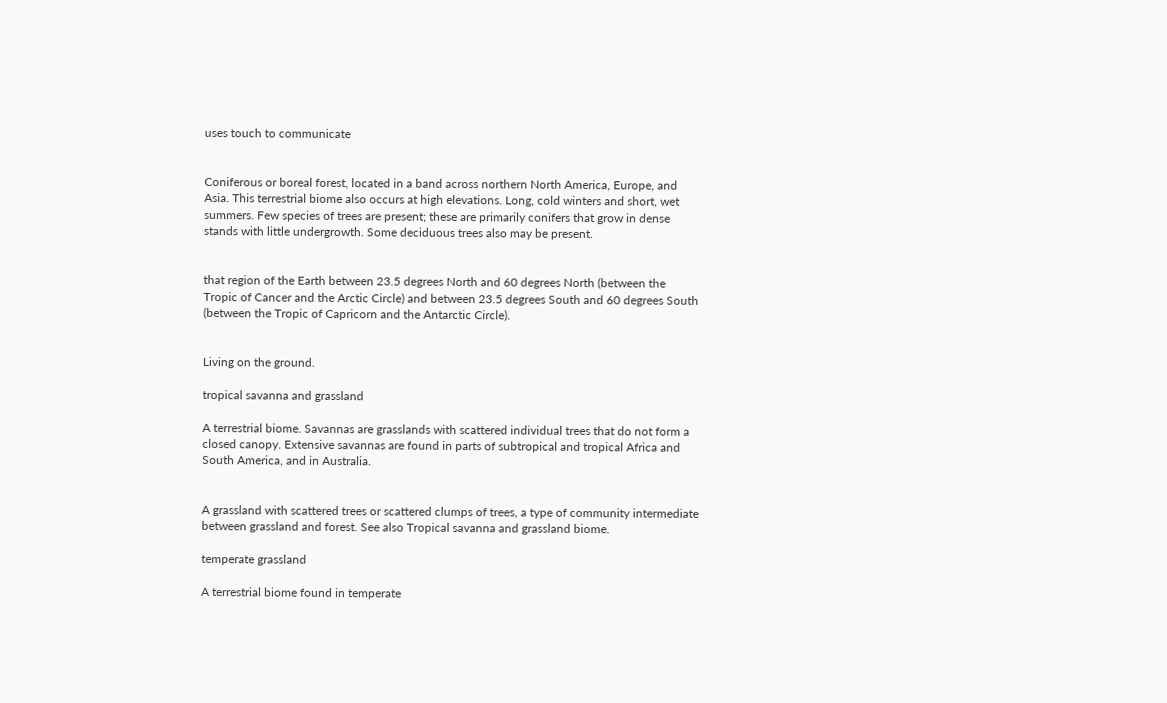uses touch to communicate


Coniferous or boreal forest, located in a band across northern North America, Europe, and Asia. This terrestrial biome also occurs at high elevations. Long, cold winters and short, wet summers. Few species of trees are present; these are primarily conifers that grow in dense stands with little undergrowth. Some deciduous trees also may be present.


that region of the Earth between 23.5 degrees North and 60 degrees North (between the Tropic of Cancer and the Arctic Circle) and between 23.5 degrees South and 60 degrees South (between the Tropic of Capricorn and the Antarctic Circle).


Living on the ground.

tropical savanna and grassland

A terrestrial biome. Savannas are grasslands with scattered individual trees that do not form a closed canopy. Extensive savannas are found in parts of subtropical and tropical Africa and South America, and in Australia.


A grassland with scattered trees or scattered clumps of trees, a type of community intermediate between grassland and forest. See also Tropical savanna and grassland biome.

temperate grassland

A terrestrial biome found in temperate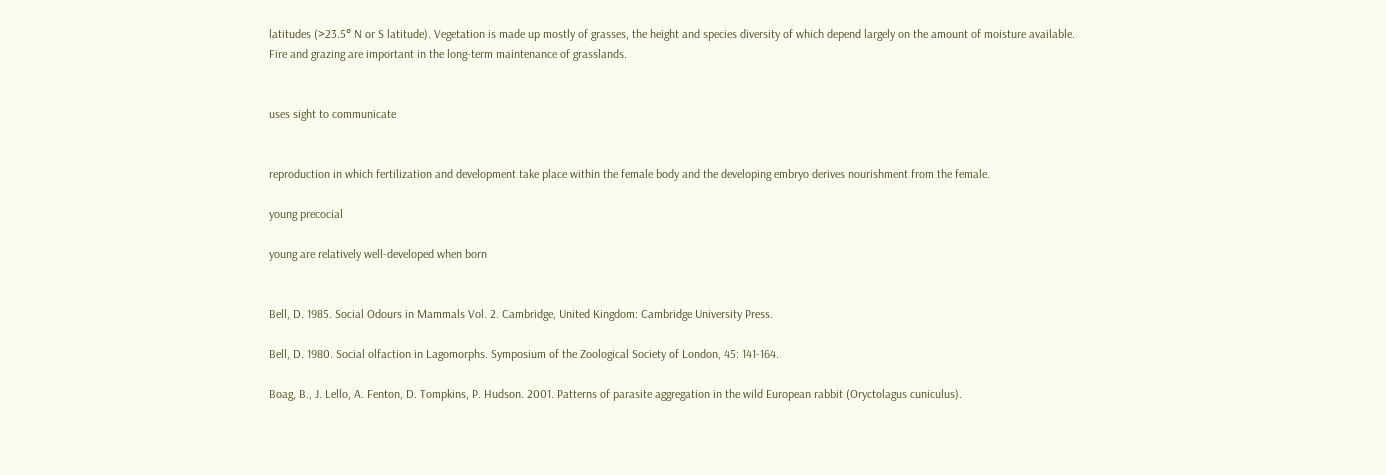latitudes (>23.5° N or S latitude). Vegetation is made up mostly of grasses, the height and species diversity of which depend largely on the amount of moisture available. Fire and grazing are important in the long-term maintenance of grasslands.


uses sight to communicate


reproduction in which fertilization and development take place within the female body and the developing embryo derives nourishment from the female.

young precocial

young are relatively well-developed when born


Bell, D. 1985. Social Odours in Mammals Vol. 2. Cambridge, United Kingdom: Cambridge University Press.

Bell, D. 1980. Social olfaction in Lagomorphs. Symposium of the Zoological Society of London, 45: 141-164.

Boag, B., J. Lello, A. Fenton, D. Tompkins, P. Hudson. 2001. Patterns of parasite aggregation in the wild European rabbit (Oryctolagus cuniculus).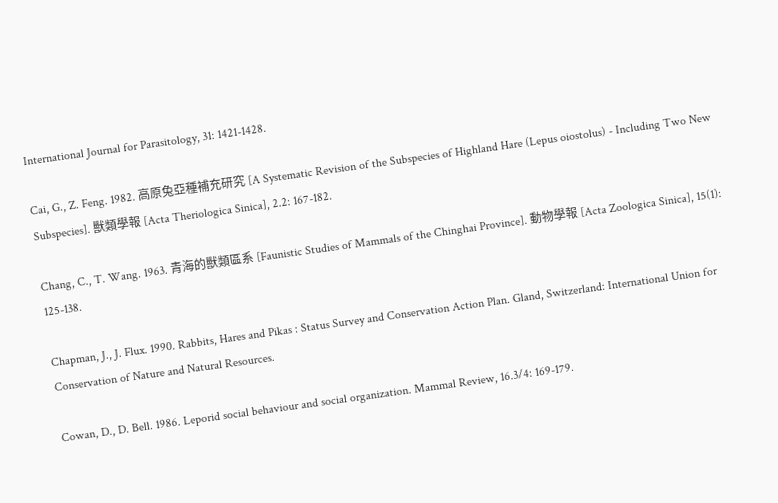International Journal for Parasitology, 31: 1421-1428.

Cai, G., Z. Feng. 1982. 高原兔亞種補充研究 [A Systematic Revision of the Subspecies of Highland Hare (Lepus oiostolus) - Including Two New Subspecies]. 獸類學報 [Acta Theriologica Sinica], 2.2: 167-182.

Chang, C., T. Wang. 1963. 青海的獸類區系 [Faunistic Studies of Mammals of the Chinghai Province]. 動物學報 [Acta Zoologica Sinica], 15(1): 125-138.

Chapman, J., J. Flux. 1990. Rabbits, Hares and Pikas : Status Survey and Conservation Action Plan. Gland, Switzerland: International Union for Conservation of Nature and Natural Resources.

Cowan, D., D. Bell. 1986. Leporid social behaviour and social organization. Mammal Review, 16.3/4: 169-179.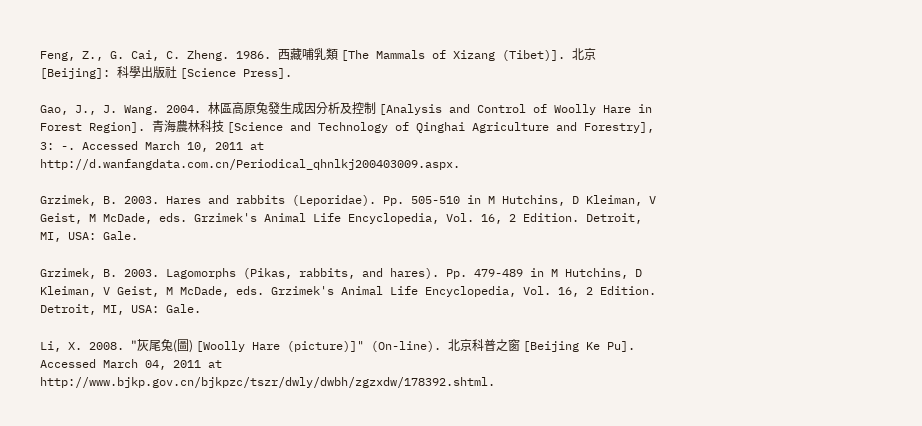Feng, Z., G. Cai, C. Zheng. 1986. 西藏哺乳類 [The Mammals of Xizang (Tibet)]. 北京 [Beijing]: 科學出版社 [Science Press].

Gao, J., J. Wang. 2004. 林區高原兔發生成因分析及控制 [Analysis and Control of Woolly Hare in Forest Region]. 青海農林科技 [Science and Technology of Qinghai Agriculture and Forestry], 3: -. Accessed March 10, 2011 at http://d.wanfangdata.com.cn/Periodical_qhnlkj200403009.aspx.

Grzimek, B. 2003. Hares and rabbits (Leporidae). Pp. 505-510 in M Hutchins, D Kleiman, V Geist, M McDade, eds. Grzimek's Animal Life Encyclopedia, Vol. 16, 2 Edition. Detroit, MI, USA: Gale.

Grzimek, B. 2003. Lagomorphs (Pikas, rabbits, and hares). Pp. 479-489 in M Hutchins, D Kleiman, V Geist, M McDade, eds. Grzimek's Animal Life Encyclopedia, Vol. 16, 2 Edition. Detroit, MI, USA: Gale.

Li, X. 2008. "灰尾兔(圖) [Woolly Hare (picture)]" (On-line). 北京科普之窗 [Beijing Ke Pu]. Accessed March 04, 2011 at http://www.bjkp.gov.cn/bjkpzc/tszr/dwly/dwbh/zgzxdw/178392.shtml.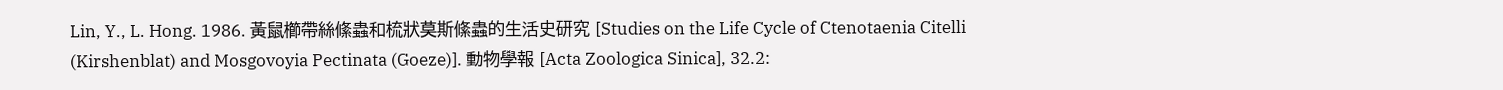Lin, Y., L. Hong. 1986. 黃鼠櫛帶絲絛蟲和梳狀莫斯絛蟲的生活史研究 [Studies on the Life Cycle of Ctenotaenia Citelli (Kirshenblat) and Mosgovoyia Pectinata (Goeze)]. 動物學報 [Acta Zoologica Sinica], 32.2: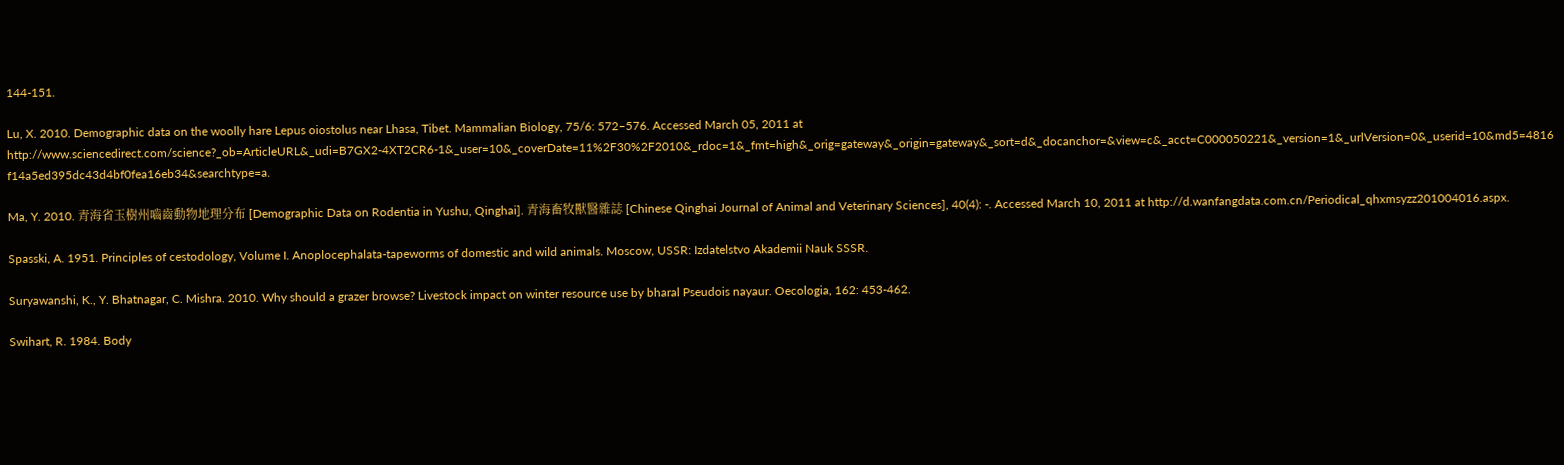144-151.

Lu, X. 2010. Demographic data on the woolly hare Lepus oiostolus near Lhasa, Tibet. Mammalian Biology, 75/6: 572–576. Accessed March 05, 2011 at http://www.sciencedirect.com/science?_ob=ArticleURL&_udi=B7GX2-4XT2CR6-1&_user=10&_coverDate=11%2F30%2F2010&_rdoc=1&_fmt=high&_orig=gateway&_origin=gateway&_sort=d&_docanchor=&view=c&_acct=C000050221&_version=1&_urlVersion=0&_userid=10&md5=4816f14a5ed395dc43d4bf0fea16eb34&searchtype=a.

Ma, Y. 2010. 青海省玉樹州嚙齒動物地理分布 [Demographic Data on Rodentia in Yushu, Qinghai]. 青海畜牧獸醫雜誌 [Chinese Qinghai Journal of Animal and Veterinary Sciences], 40(4): -. Accessed March 10, 2011 at http://d.wanfangdata.com.cn/Periodical_qhxmsyzz201004016.aspx.

Spasski, A. 1951. Principles of cestodology, Volume I. Anoplocephalata-tapeworms of domestic and wild animals. Moscow, USSR: Izdatelstvo Akademii Nauk SSSR.

Suryawanshi, K., Y. Bhatnagar, C. Mishra. 2010. Why should a grazer browse? Livestock impact on winter resource use by bharal Pseudois nayaur. Oecologia, 162: 453-462.

Swihart, R. 1984. Body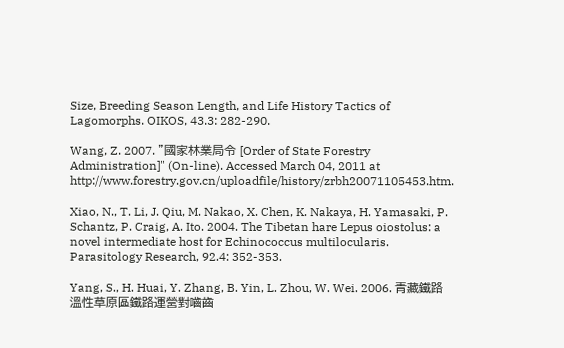Size, Breeding Season Length, and Life History Tactics of Lagomorphs. OIKOS, 43.3: 282-290.

Wang, Z. 2007. "國家林業局令 [Order of State Forestry Administration]" (On-line). Accessed March 04, 2011 at http://www.forestry.gov.cn/uploadfile/history/zrbh20071105453.htm.

Xiao, N., T. Li, J. Qiu, M. Nakao, X. Chen, K. Nakaya, H. Yamasaki, P. Schantz, P. Craig, A. Ito. 2004. The Tibetan hare Lepus oiostolus: a novel intermediate host for Echinococcus multilocularis. Parasitology Research, 92.4: 352-353.

Yang, S., H. Huai, Y. Zhang, B. Yin, L. Zhou, W. Wei. 2006. 青藏鐵路溫性草原區鐵路運營對嚙齒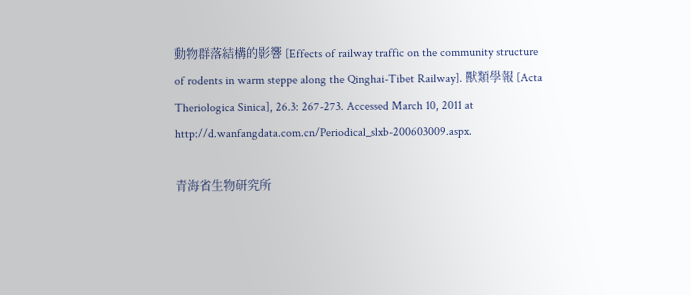動物群落結構的影響 [Effects of railway traffic on the community structure of rodents in warm steppe along the Qinghai-Tibet Railway]. 獸類學報 [Acta Theriologica Sinica], 26.3: 267-273. Accessed March 10, 2011 at http://d.wanfangdata.com.cn/Periodical_slxb-200603009.aspx.

青海省生物研究所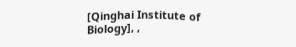[Qinghai Institute of Biology], ,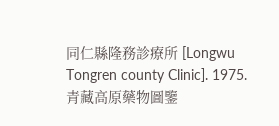同仁縣隆務診療所 [Longwu Tongren county Clinic]. 1975. 青藏高原藥物圖鑒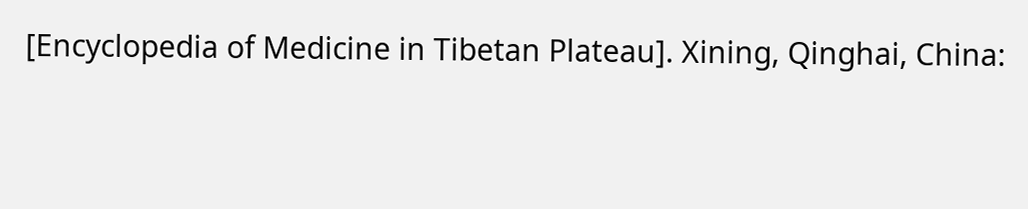[Encyclopedia of Medicine in Tibetan Plateau]. Xining, Qinghai, China: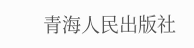青海人民出版社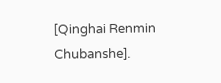[Qinghai Renmin Chubanshe].